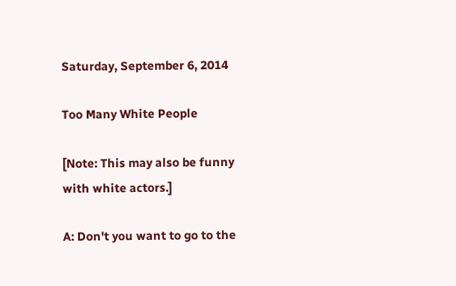Saturday, September 6, 2014

Too Many White People

[Note: This may also be funny with white actors.]

A: Don't you want to go to the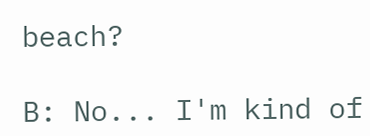beach?

B: No... I'm kind of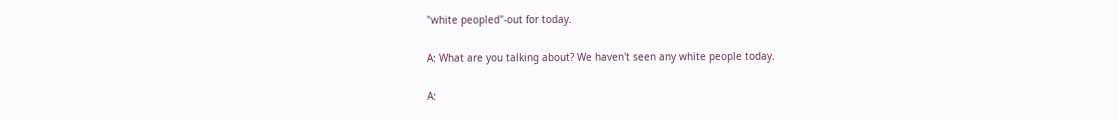"white peopled"-out for today.

A: What are you talking about? We haven't seen any white people today.

A: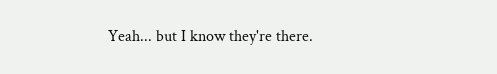Yeah... but I know they're there.